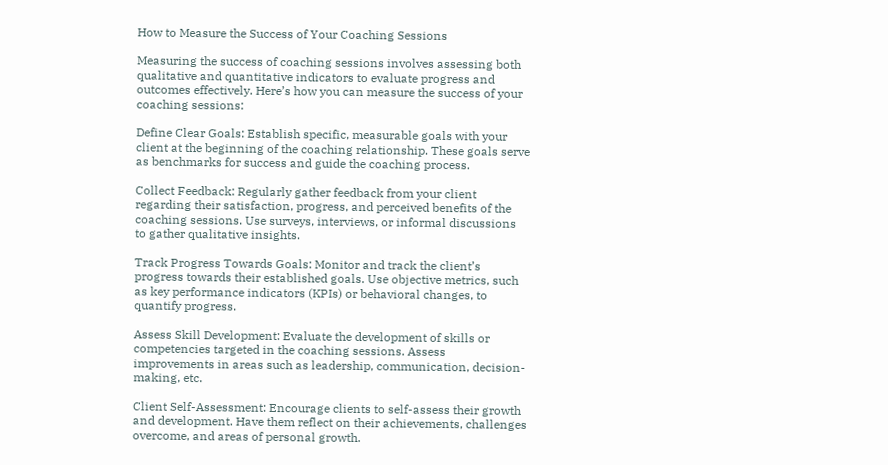How to Measure the Success of Your Coaching Sessions

Measuring the success of coaching sessions involves assessing both qualitative and quantitative indicators to evaluate progress and outcomes effectively. Here’s how you can measure the success of your coaching sessions:

Define Clear Goals: Establish specific, measurable goals with your client at the beginning of the coaching relationship. These goals serve as benchmarks for success and guide the coaching process.

Collect Feedback: Regularly gather feedback from your client regarding their satisfaction, progress, and perceived benefits of the coaching sessions. Use surveys, interviews, or informal discussions to gather qualitative insights.

Track Progress Towards Goals: Monitor and track the client’s progress towards their established goals. Use objective metrics, such as key performance indicators (KPIs) or behavioral changes, to quantify progress.

Assess Skill Development: Evaluate the development of skills or competencies targeted in the coaching sessions. Assess improvements in areas such as leadership, communication, decision-making, etc.

Client Self-Assessment: Encourage clients to self-assess their growth and development. Have them reflect on their achievements, challenges overcome, and areas of personal growth.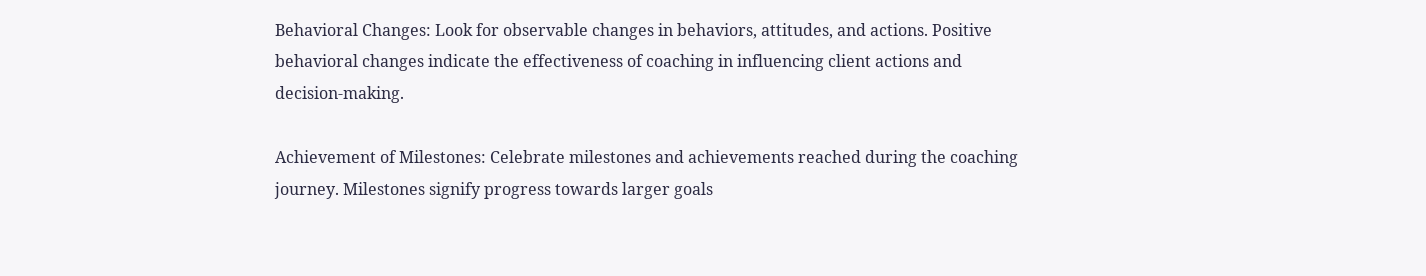Behavioral Changes: Look for observable changes in behaviors, attitudes, and actions. Positive behavioral changes indicate the effectiveness of coaching in influencing client actions and decision-making.

Achievement of Milestones: Celebrate milestones and achievements reached during the coaching journey. Milestones signify progress towards larger goals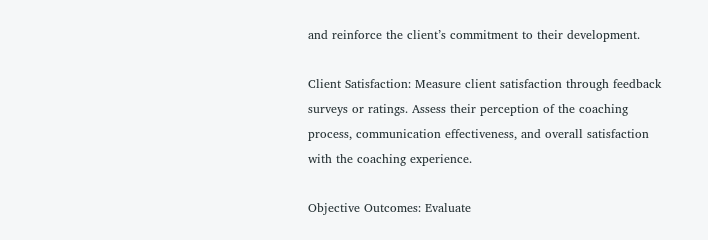and reinforce the client’s commitment to their development.

Client Satisfaction: Measure client satisfaction through feedback surveys or ratings. Assess their perception of the coaching process, communication effectiveness, and overall satisfaction with the coaching experience.

Objective Outcomes: Evaluate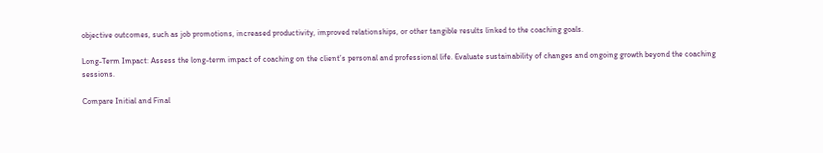objective outcomes, such as job promotions, increased productivity, improved relationships, or other tangible results linked to the coaching goals.

Long-Term Impact: Assess the long-term impact of coaching on the client’s personal and professional life. Evaluate sustainability of changes and ongoing growth beyond the coaching sessions.

Compare Initial and Final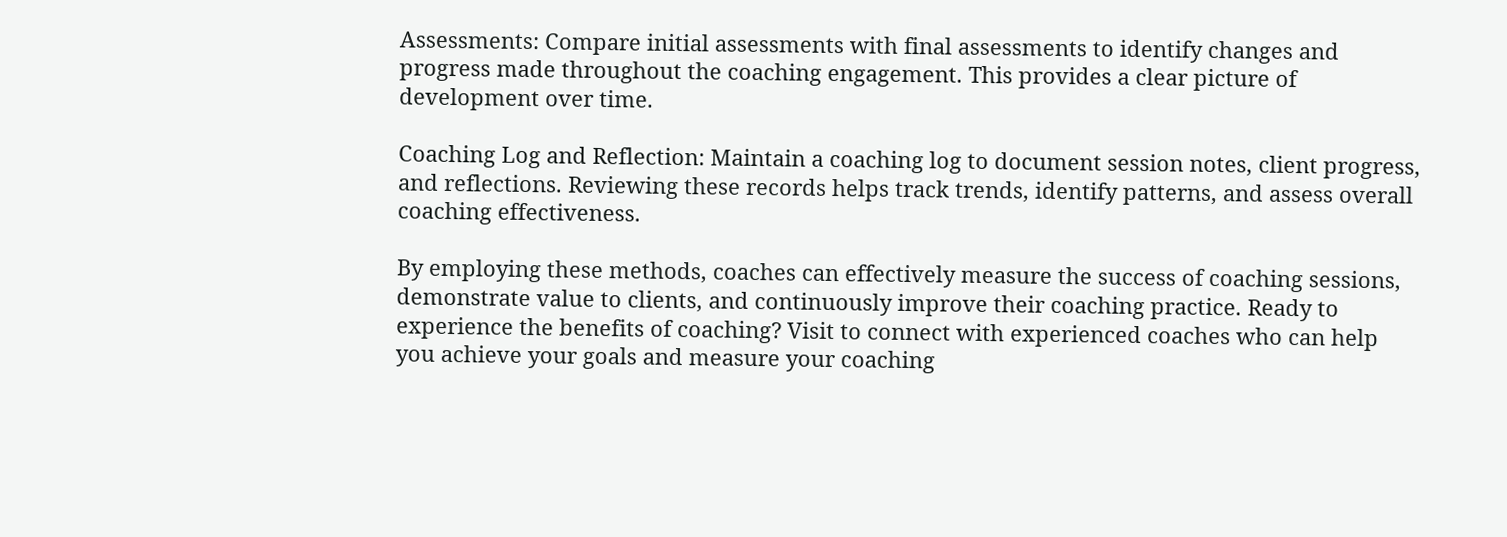Assessments: Compare initial assessments with final assessments to identify changes and progress made throughout the coaching engagement. This provides a clear picture of development over time.

Coaching Log and Reflection: Maintain a coaching log to document session notes, client progress, and reflections. Reviewing these records helps track trends, identify patterns, and assess overall coaching effectiveness.

By employing these methods, coaches can effectively measure the success of coaching sessions, demonstrate value to clients, and continuously improve their coaching practice. Ready to experience the benefits of coaching? Visit to connect with experienced coaches who can help you achieve your goals and measure your coaching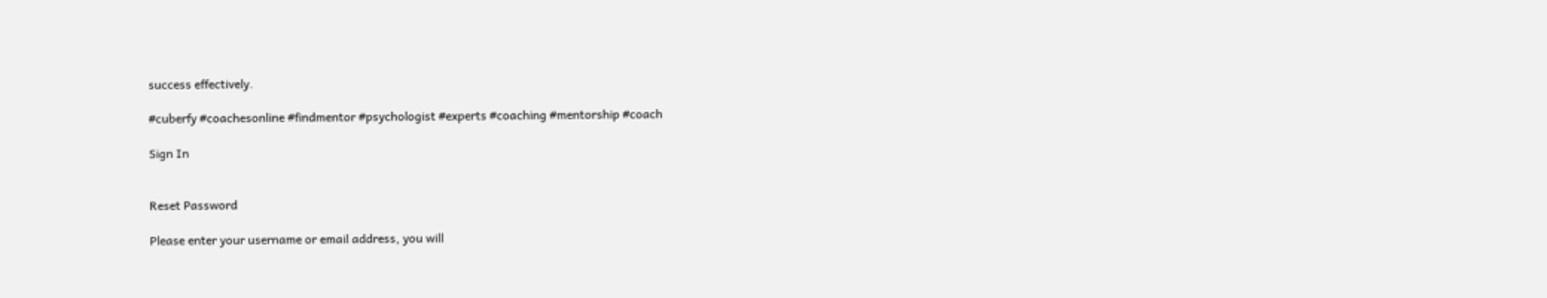success effectively.

#cuberfy #coachesonline #findmentor #psychologist #experts #coaching #mentorship #coach

Sign In


Reset Password

Please enter your username or email address, you will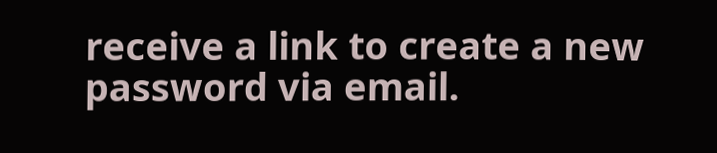receive a link to create a new password via email.